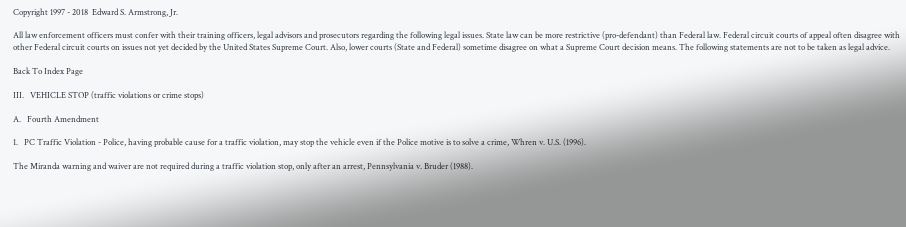Copyright 1997 - 2018  Edward S. Armstrong, Jr.

All law enforcement officers must confer with their training officers, legal advisors and prosecutors regarding the following legal issues. State law can be more restrictive (pro-defendant) than Federal law. Federal circuit courts of appeal often disagree with other Federal circuit courts on issues not yet decided by the United States Supreme Court. Also, lower courts (State and Federal) sometime disagree on what a Supreme Court decision means. The following statements are not to be taken as legal advice.

Back To Index Page

III.   VEHICLE STOP (traffic violations or crime stops)

A.   Fourth Amendment

1.   PC Traffic Violation - Police, having probable cause for a traffic violation, may stop the vehicle even if the Police motive is to solve a crime, Whren v. U.S. (1996).

The Miranda warning and waiver are not required during a traffic violation stop, only after an arrest, Pennsylvania v. Bruder (1988).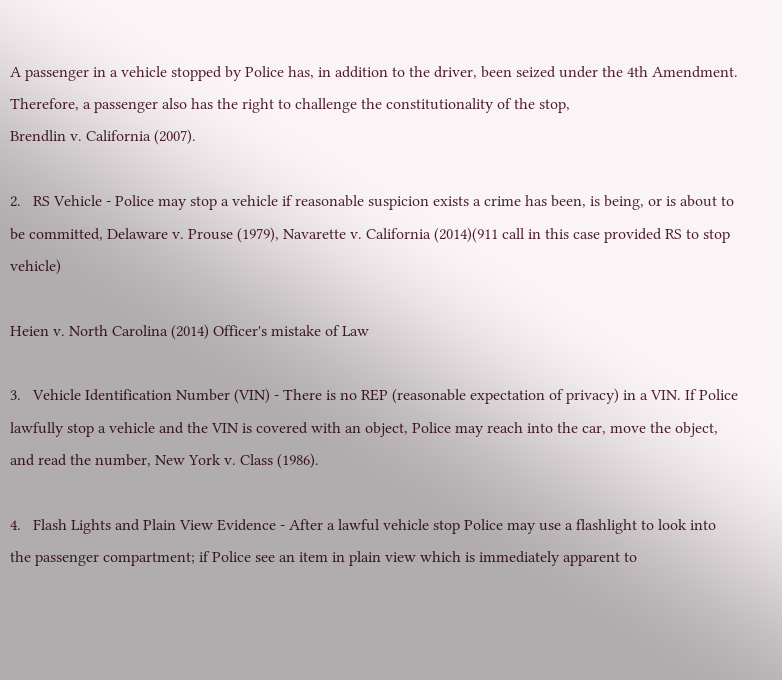A passenger in a vehicle stopped by Police has, in addition to the driver, been seized under the 4th Amendment. Therefore, a passenger also has the right to challenge the constitutionality of the stop,
Brendlin v. California (2007).

2.   RS Vehicle - Police may stop a vehicle if reasonable suspicion exists a crime has been, is being, or is about to be committed, Delaware v. Prouse (1979), Navarette v. California (2014)(911 call in this case provided RS to stop vehicle)

Heien v. North Carolina (2014) Officer's mistake of Law

3.   Vehicle Identification Number (VIN) - There is no REP (reasonable expectation of privacy) in a VIN. If Police lawfully stop a vehicle and the VIN is covered with an object, Police may reach into the car, move the object, and read the number, New York v. Class (1986).

4.   Flash Lights and Plain View Evidence - After a lawful vehicle stop Police may use a flashlight to look into the passenger compartment; if Police see an item in plain view which is immediately apparent to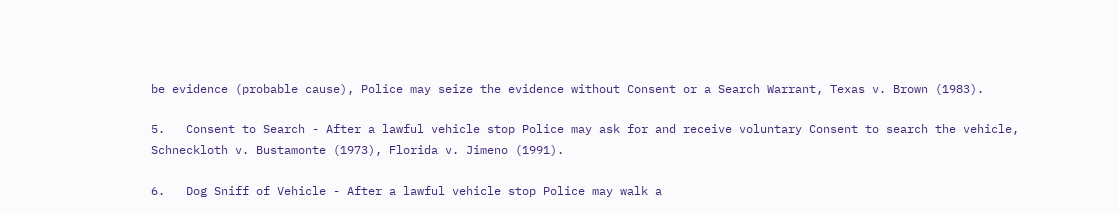be evidence (probable cause), Police may seize the evidence without Consent or a Search Warrant, Texas v. Brown (1983).

5.   Consent to Search - After a lawful vehicle stop Police may ask for and receive voluntary Consent to search the vehicle, Schneckloth v. Bustamonte (1973), Florida v. Jimeno (1991).

6.   Dog Sniff of Vehicle - After a lawful vehicle stop Police may walk a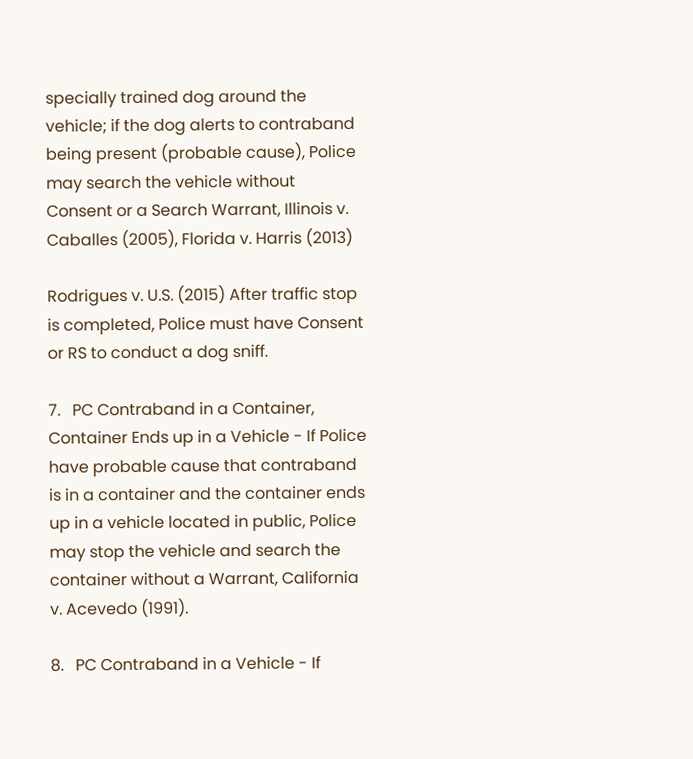specially trained dog around the vehicle; if the dog alerts to contraband being present (probable cause), Police may search the vehicle without Consent or a Search Warrant, Illinois v. Caballes (2005), Florida v. Harris (2013)

Rodrigues v. U.S. (2015) After traffic stop is completed, Police must have Consent or RS to conduct a dog sniff.

7.   PC Contraband in a Container, Container Ends up in a Vehicle - If Police have probable cause that contraband is in a container and the container ends up in a vehicle located in public, Police may stop the vehicle and search the container without a Warrant, California v. Acevedo (1991).

8.   PC Contraband in a Vehicle - If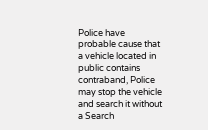Police have probable cause that a vehicle located in public contains contraband, Police may stop the vehicle and search it without a Search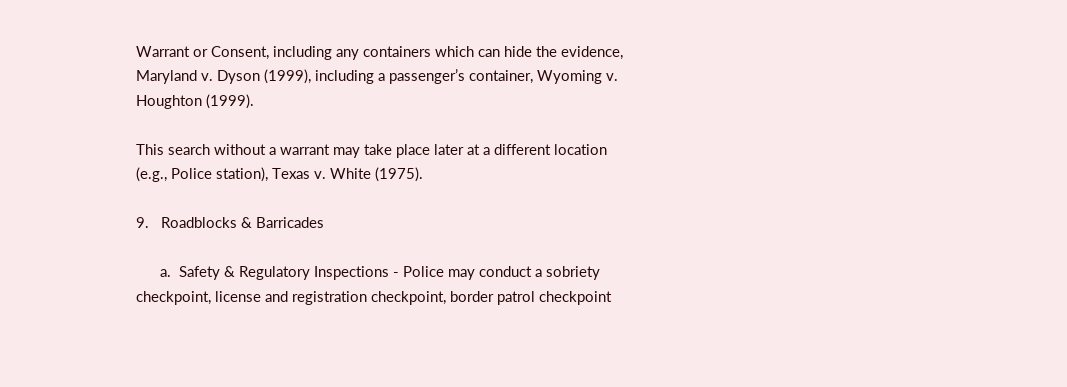Warrant or Consent, including any containers which can hide the evidence, Maryland v. Dyson (1999), including a passenger’s container, Wyoming v. Houghton (1999).

This search without a warrant may take place later at a different location (e.g., Police station), Texas v. White (1975).

9.   Roadblocks & Barricades

      a.  Safety & Regulatory Inspections - Police may conduct a sobriety checkpoint, license and registration checkpoint, border patrol checkpoint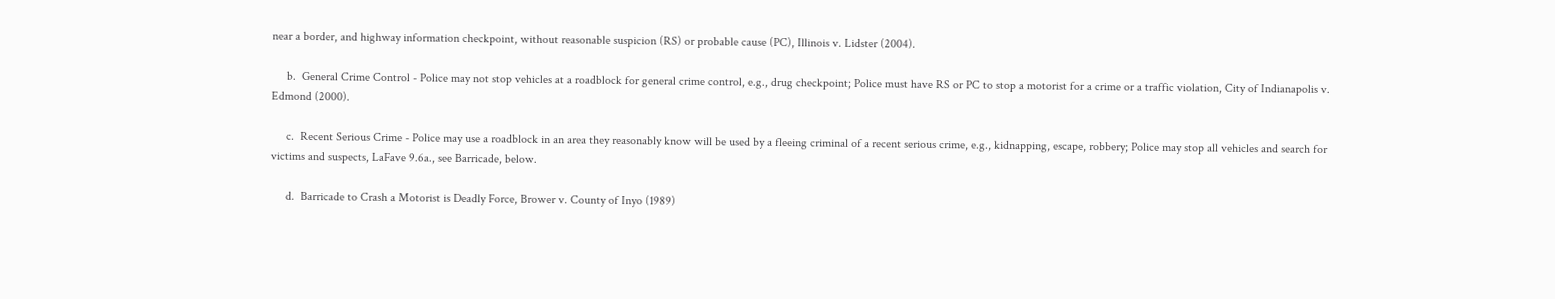near a border, and highway information checkpoint, without reasonable suspicion (RS) or probable cause (PC), Illinois v. Lidster (2004).

     b.  General Crime Control - Police may not stop vehicles at a roadblock for general crime control, e.g., drug checkpoint; Police must have RS or PC to stop a motorist for a crime or a traffic violation, City of Indianapolis v. Edmond (2000).

     c.  Recent Serious Crime - Police may use a roadblock in an area they reasonably know will be used by a fleeing criminal of a recent serious crime, e.g., kidnapping, escape, robbery; Police may stop all vehicles and search for victims and suspects, LaFave 9.6a., see Barricade, below.

     d.  Barricade to Crash a Motorist is Deadly Force, Brower v. County of Inyo (1989)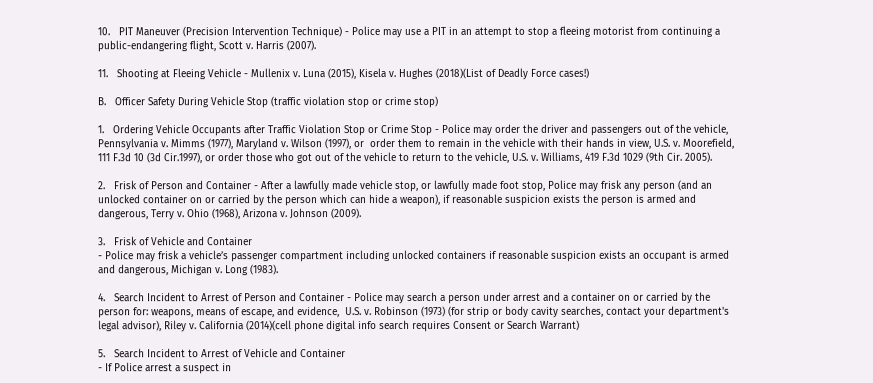10.   PIT Maneuver (Precision Intervention Technique) - Police may use a PIT in an attempt to stop a fleeing motorist from continuing a public-endangering flight, Scott v. Harris (2007).

11.   Shooting at Fleeing Vehicle - Mullenix v. Luna (2015), Kisela v. Hughes (2018)(List of Deadly Force cases!)

B.   Officer Safety During Vehicle Stop (traffic violation stop or crime stop)

1.   Ordering Vehicle Occupants after Traffic Violation Stop or Crime Stop - Police may order the driver and passengers out of the vehicle, Pennsylvania v. Mimms (1977), Maryland v. Wilson (1997), or  order them to remain in the vehicle with their hands in view, U.S. v. Moorefield, 111 F.3d 10 (3d Cir.1997), or order those who got out of the vehicle to return to the vehicle, U.S. v. Williams, 419 F.3d 1029 (9th Cir. 2005).

2.   Frisk of Person and Container - After a lawfully made vehicle stop, or lawfully made foot stop, Police may frisk any person (and an unlocked container on or carried by the person which can hide a weapon), if reasonable suspicion exists the person is armed and dangerous, Terry v. Ohio (1968), Arizona v. Johnson (2009).

3.   Frisk of Vehicle and Container
- Police may frisk a vehicle’s passenger compartment including unlocked containers if reasonable suspicion exists an occupant is armed and dangerous, Michigan v. Long (1983).

4.   Search Incident to Arrest of Person and Container - Police may search a person under arrest and a container on or carried by the person for: weapons, means of escape, and evidence,  U.S. v. Robinson (1973) (for strip or body cavity searches, contact your department's legal advisor), Riley v. California (2014)(cell phone digital info search requires Consent or Search Warrant)

5.   Search Incident to Arrest of Vehicle and Container
- If Police arrest a suspect in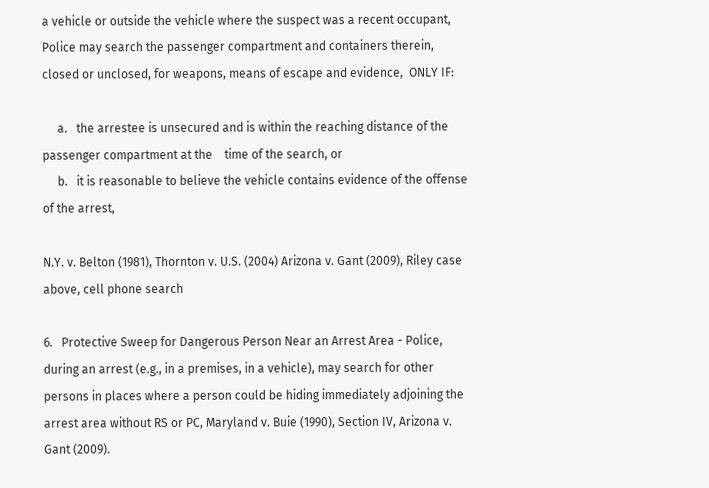a vehicle or outside the vehicle where the suspect was a recent occupant, Police may search the passenger compartment and containers therein, closed or unclosed, for weapons, means of escape and evidence,  ONLY IF:

     a.   the arrestee is unsecured and is within the reaching distance of the passenger compartment at the    time of the search, or
     b.   it is reasonable to believe the vehicle contains evidence of the offense of the arrest,

N.Y. v. Belton (1981), Thornton v. U.S. (2004) Arizona v. Gant (2009), Riley case above, cell phone search

6.   Protective Sweep for Dangerous Person Near an Arrest Area - Police, during an arrest (e.g., in a premises, in a vehicle), may search for other persons in places where a person could be hiding immediately adjoining the arrest area without RS or PC, Maryland v. Buie (1990), Section IV, Arizona v. Gant (2009).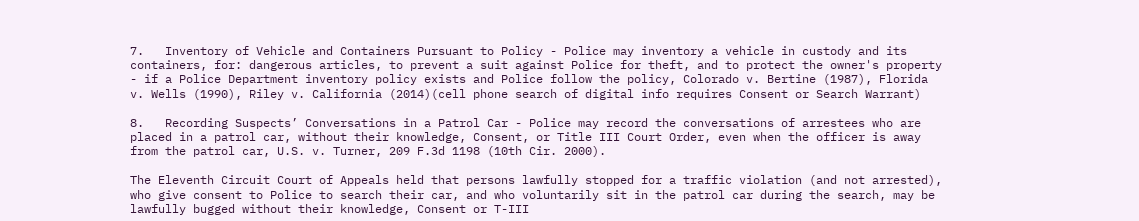7.   Inventory of Vehicle and Containers Pursuant to Policy - Police may inventory a vehicle in custody and its containers, for: dangerous articles, to prevent a suit against Police for theft, and to protect the owner's property - if a Police Department inventory policy exists and Police follow the policy, Colorado v. Bertine (1987), Florida v. Wells (1990), Riley v. California (2014)(cell phone search of digital info requires Consent or Search Warrant)

8.   Recording Suspects’ Conversations in a Patrol Car - Police may record the conversations of arrestees who are placed in a patrol car, without their knowledge, Consent, or Title III Court Order, even when the officer is away from the patrol car, U.S. v. Turner, 209 F.3d 1198 (10th Cir. 2000).

The Eleventh Circuit Court of Appeals held that persons lawfully stopped for a traffic violation (and not arrested), who give consent to Police to search their car, and who voluntarily sit in the patrol car during the search, may be lawfully bugged without their knowledge, Consent or T-III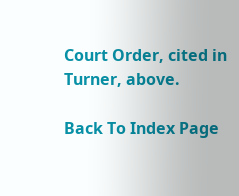Court Order, cited in Turner, above.

Back To Index Page